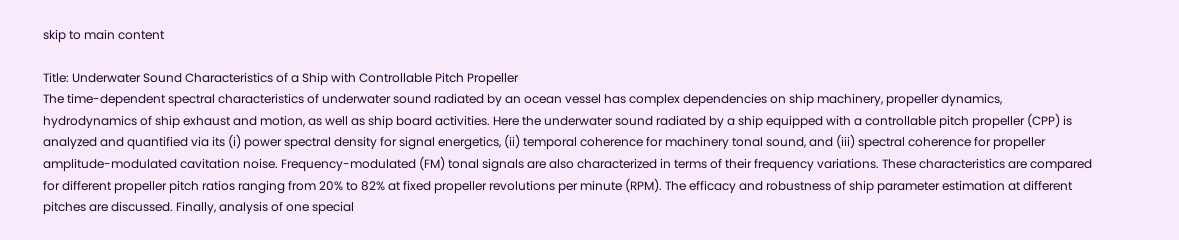skip to main content

Title: Underwater Sound Characteristics of a Ship with Controllable Pitch Propeller
The time-dependent spectral characteristics of underwater sound radiated by an ocean vessel has complex dependencies on ship machinery, propeller dynamics, hydrodynamics of ship exhaust and motion, as well as ship board activities. Here the underwater sound radiated by a ship equipped with a controllable pitch propeller (CPP) is analyzed and quantified via its (i) power spectral density for signal energetics, (ii) temporal coherence for machinery tonal sound, and (iii) spectral coherence for propeller amplitude-modulated cavitation noise. Frequency-modulated (FM) tonal signals are also characterized in terms of their frequency variations. These characteristics are compared for different propeller pitch ratios ranging from 20% to 82% at fixed propeller revolutions per minute (RPM). The efficacy and robustness of ship parameter estimation at different pitches are discussed. Finally, analysis of one special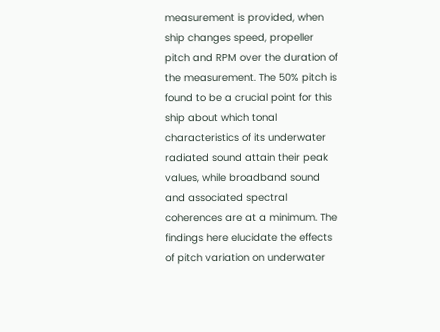measurement is provided, when ship changes speed, propeller pitch and RPM over the duration of the measurement. The 50% pitch is found to be a crucial point for this ship about which tonal characteristics of its underwater radiated sound attain their peak values, while broadband sound and associated spectral coherences are at a minimum. The findings here elucidate the effects of pitch variation on underwater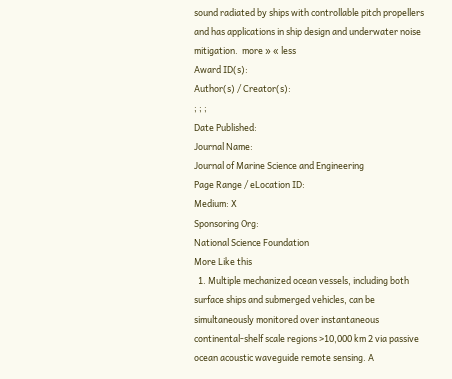sound radiated by ships with controllable pitch propellers and has applications in ship design and underwater noise mitigation.  more » « less
Award ID(s):
Author(s) / Creator(s):
; ; ;
Date Published:
Journal Name:
Journal of Marine Science and Engineering
Page Range / eLocation ID:
Medium: X
Sponsoring Org:
National Science Foundation
More Like this
  1. Multiple mechanized ocean vessels, including both surface ships and submerged vehicles, can be simultaneously monitored over instantaneous continental-shelf scale regions >10,000 km 2 via passive ocean acoustic waveguide remote sensing. A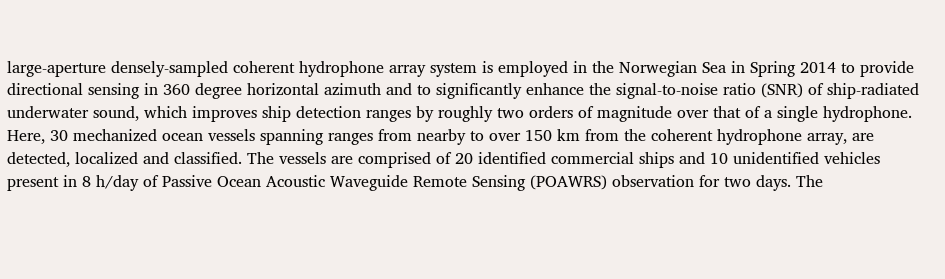large-aperture densely-sampled coherent hydrophone array system is employed in the Norwegian Sea in Spring 2014 to provide directional sensing in 360 degree horizontal azimuth and to significantly enhance the signal-to-noise ratio (SNR) of ship-radiated underwater sound, which improves ship detection ranges by roughly two orders of magnitude over that of a single hydrophone. Here, 30 mechanized ocean vessels spanning ranges from nearby to over 150 km from the coherent hydrophone array, are detected, localized and classified. The vessels are comprised of 20 identified commercial ships and 10 unidentified vehicles present in 8 h/day of Passive Ocean Acoustic Waveguide Remote Sensing (POAWRS) observation for two days. The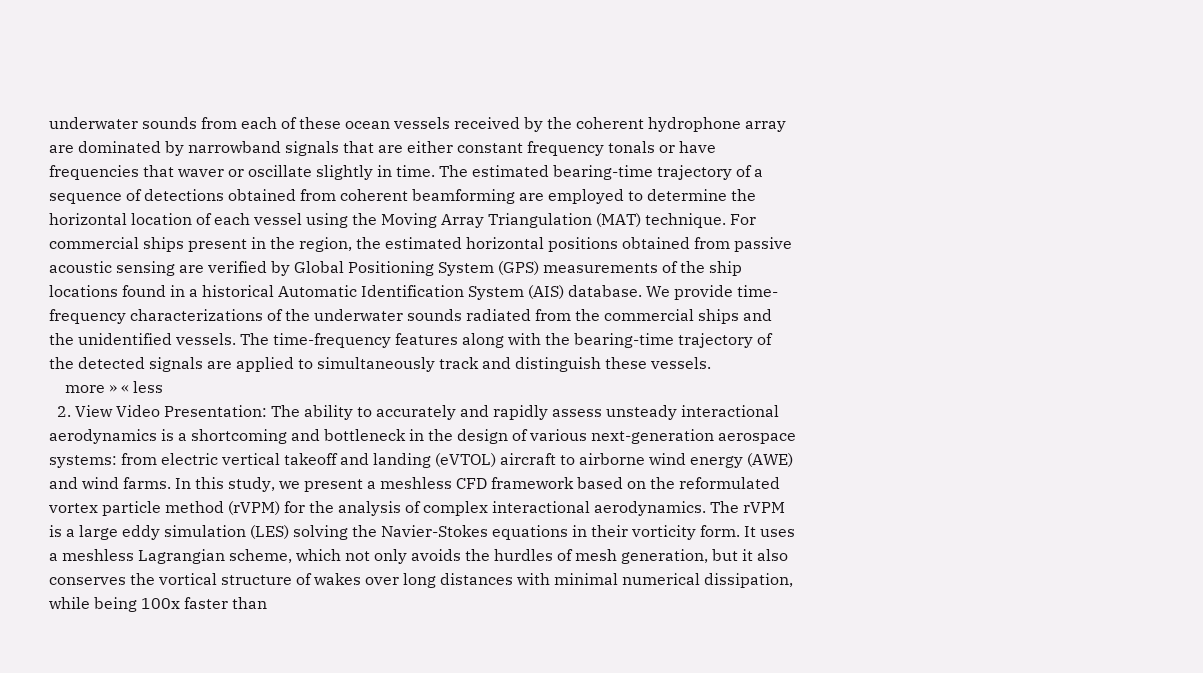underwater sounds from each of these ocean vessels received by the coherent hydrophone array are dominated by narrowband signals that are either constant frequency tonals or have frequencies that waver or oscillate slightly in time. The estimated bearing-time trajectory of a sequence of detections obtained from coherent beamforming are employed to determine the horizontal location of each vessel using the Moving Array Triangulation (MAT) technique. For commercial ships present in the region, the estimated horizontal positions obtained from passive acoustic sensing are verified by Global Positioning System (GPS) measurements of the ship locations found in a historical Automatic Identification System (AIS) database. We provide time-frequency characterizations of the underwater sounds radiated from the commercial ships and the unidentified vessels. The time-frequency features along with the bearing-time trajectory of the detected signals are applied to simultaneously track and distinguish these vessels.
    more » « less
  2. View Video Presentation: The ability to accurately and rapidly assess unsteady interactional aerodynamics is a shortcoming and bottleneck in the design of various next-generation aerospace systems: from electric vertical takeoff and landing (eVTOL) aircraft to airborne wind energy (AWE) and wind farms. In this study, we present a meshless CFD framework based on the reformulated vortex particle method (rVPM) for the analysis of complex interactional aerodynamics. The rVPM is a large eddy simulation (LES) solving the Navier-Stokes equations in their vorticity form. It uses a meshless Lagrangian scheme, which not only avoids the hurdles of mesh generation, but it also conserves the vortical structure of wakes over long distances with minimal numerical dissipation, while being 100x faster than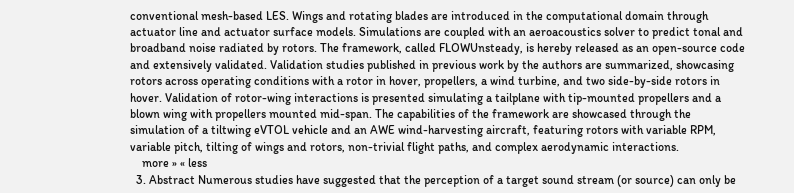conventional mesh-based LES. Wings and rotating blades are introduced in the computational domain through actuator line and actuator surface models. Simulations are coupled with an aeroacoustics solver to predict tonal and broadband noise radiated by rotors. The framework, called FLOWUnsteady, is hereby released as an open-source code and extensively validated. Validation studies published in previous work by the authors are summarized, showcasing rotors across operating conditions with a rotor in hover, propellers, a wind turbine, and two side-by-side rotors in hover. Validation of rotor-wing interactions is presented simulating a tailplane with tip-mounted propellers and a blown wing with propellers mounted mid-span. The capabilities of the framework are showcased through the simulation of a tiltwing eVTOL vehicle and an AWE wind-harvesting aircraft, featuring rotors with variable RPM, variable pitch, tilting of wings and rotors, non-trivial flight paths, and complex aerodynamic interactions.
    more » « less
  3. Abstract Numerous studies have suggested that the perception of a target sound stream (or source) can only be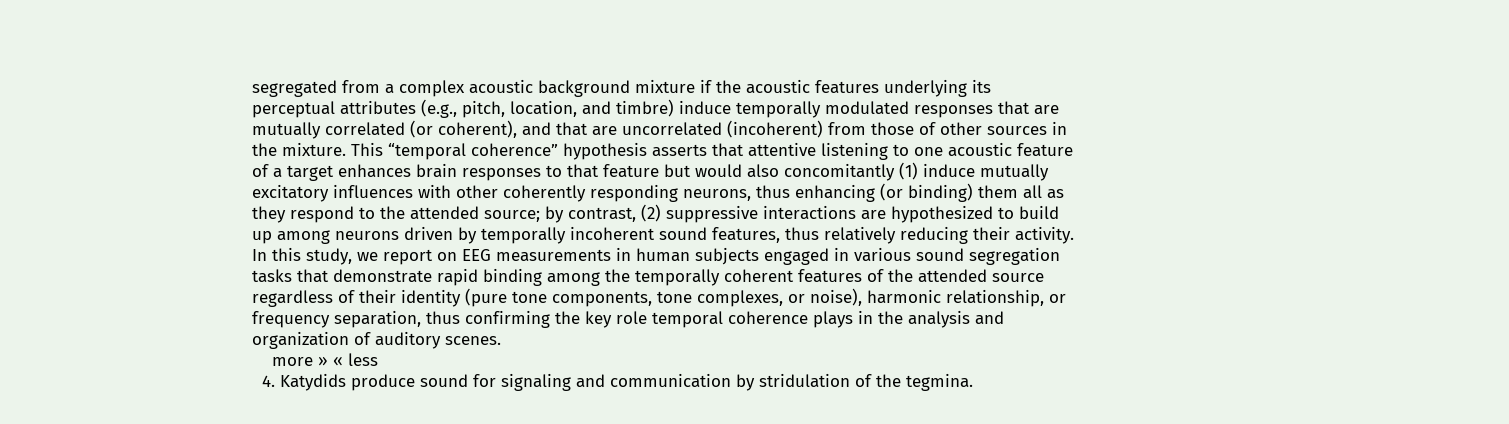segregated from a complex acoustic background mixture if the acoustic features underlying its perceptual attributes (e.g., pitch, location, and timbre) induce temporally modulated responses that are mutually correlated (or coherent), and that are uncorrelated (incoherent) from those of other sources in the mixture. This “temporal coherence” hypothesis asserts that attentive listening to one acoustic feature of a target enhances brain responses to that feature but would also concomitantly (1) induce mutually excitatory influences with other coherently responding neurons, thus enhancing (or binding) them all as they respond to the attended source; by contrast, (2) suppressive interactions are hypothesized to build up among neurons driven by temporally incoherent sound features, thus relatively reducing their activity. In this study, we report on EEG measurements in human subjects engaged in various sound segregation tasks that demonstrate rapid binding among the temporally coherent features of the attended source regardless of their identity (pure tone components, tone complexes, or noise), harmonic relationship, or frequency separation, thus confirming the key role temporal coherence plays in the analysis and organization of auditory scenes.
    more » « less
  4. Katydids produce sound for signaling and communication by stridulation of the tegmina.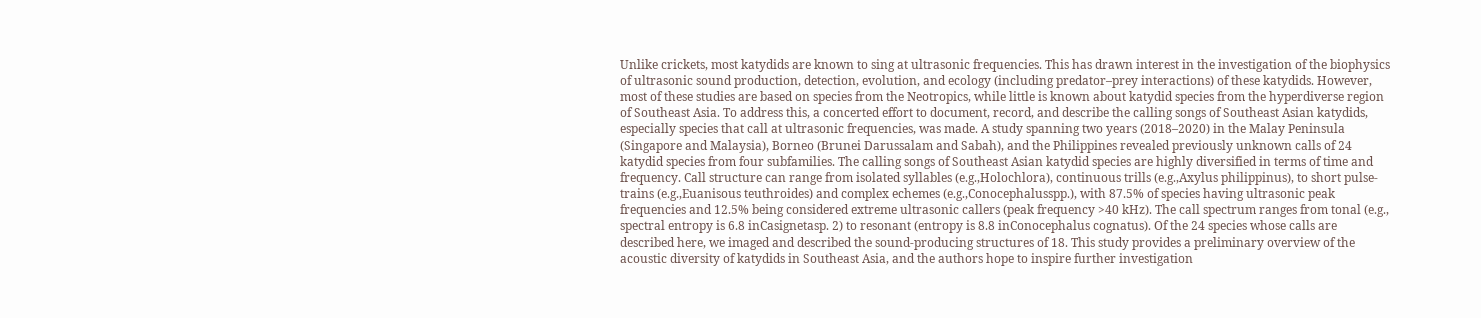Unlike crickets, most katydids are known to sing at ultrasonic frequencies. This has drawn interest in the investigation of the biophysics of ultrasonic sound production, detection, evolution, and ecology (including predator–prey interactions) of these katydids. However, most of these studies are based on species from the Neotropics, while little is known about katydid species from the hyperdiverse region of Southeast Asia. To address this, a concerted effort to document, record, and describe the calling songs of Southeast Asian katydids, especially species that call at ultrasonic frequencies, was made. A study spanning two years (2018–2020) in the Malay Peninsula (Singapore and Malaysia), Borneo (Brunei Darussalam and Sabah), and the Philippines revealed previously unknown calls of 24 katydid species from four subfamilies. The calling songs of Southeast Asian katydid species are highly diversified in terms of time and frequency. Call structure can range from isolated syllables (e.g.,Holochlora), continuous trills (e.g.,Axylus philippinus), to short pulse-trains (e.g.,Euanisous teuthroides) and complex echemes (e.g.,Conocephalusspp.), with 87.5% of species having ultrasonic peak frequencies and 12.5% being considered extreme ultrasonic callers (peak frequency >40 kHz). The call spectrum ranges from tonal (e.g., spectral entropy is 6.8 inCasignetasp. 2) to resonant (entropy is 8.8 inConocephalus cognatus). Of the 24 species whose calls are described here, we imaged and described the sound-producing structures of 18. This study provides a preliminary overview of the acoustic diversity of katydids in Southeast Asia, and the authors hope to inspire further investigation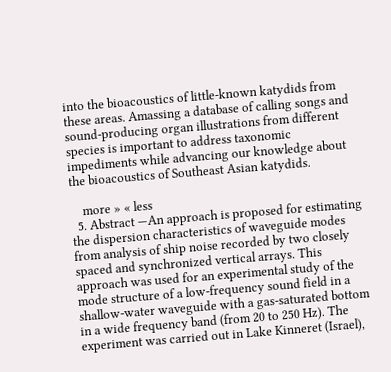into the bioacoustics of little-known katydids from these areas. Amassing a database of calling songs and sound-producing organ illustrations from different species is important to address taxonomic impediments while advancing our knowledge about the bioacoustics of Southeast Asian katydids.

    more » « less
  5. Abstract —An approach is proposed for estimating the dispersion characteristics of waveguide modes from analysis of ship noise recorded by two closely spaced and synchronized vertical arrays. This approach was used for an experimental study of the mode structure of a low-frequency sound field in a shallow-water waveguide with a gas-saturated bottom in a wide frequency band (from 20 to 250 Hz). The experiment was carried out in Lake Kinneret (Israel),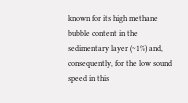known for its high methane bubble content in the sedimentary layer (~1%) and, consequently, for the low sound speed in this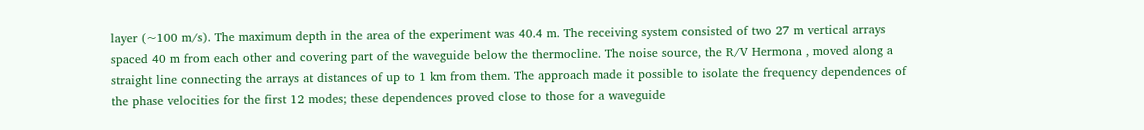layer (~100 m/s). The maximum depth in the area of the experiment was 40.4 m. The receiving system consisted of two 27 m vertical arrays spaced 40 m from each other and covering part of the waveguide below the thermocline. The noise source, the R/V Hermona , moved along a straight line connecting the arrays at distances of up to 1 km from them. The approach made it possible to isolate the frequency dependences of the phase velocities for the first 12 modes; these dependences proved close to those for a waveguide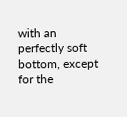with an perfectly soft bottom, except for the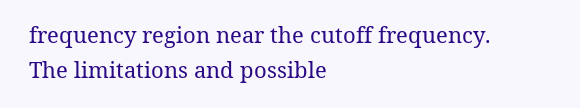frequency region near the cutoff frequency. The limitations and possible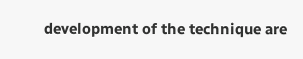development of the technique are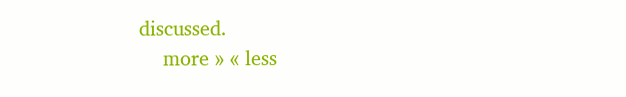discussed.
    more » « less